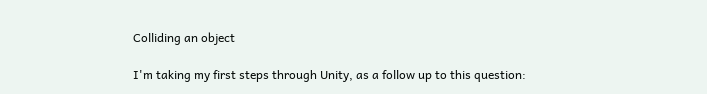Colliding an object

I'm taking my first steps through Unity, as a follow up to this question: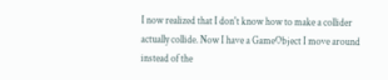I now realized that I don't know how to make a collider actually collide. Now I have a GameObject I move around instead of the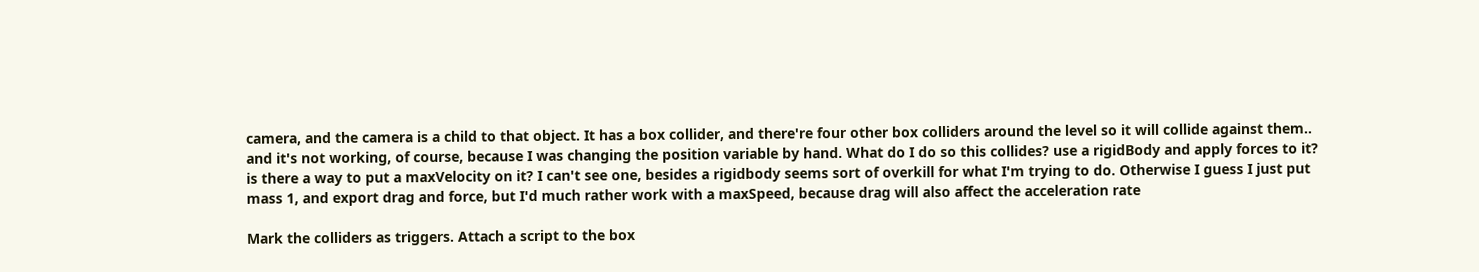camera, and the camera is a child to that object. It has a box collider, and there're four other box colliders around the level so it will collide against them.. and it's not working, of course, because I was changing the position variable by hand. What do I do so this collides? use a rigidBody and apply forces to it? is there a way to put a maxVelocity on it? I can't see one, besides a rigidbody seems sort of overkill for what I'm trying to do. Otherwise I guess I just put mass 1, and export drag and force, but I'd much rather work with a maxSpeed, because drag will also affect the acceleration rate

Mark the colliders as triggers. Attach a script to the box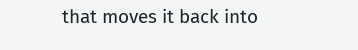that moves it back into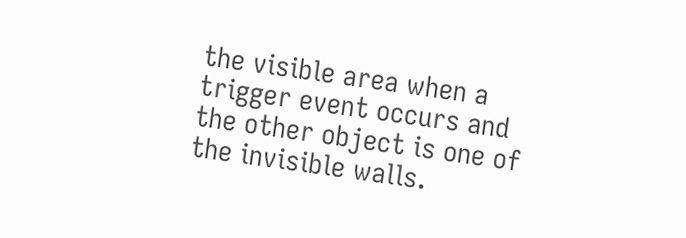the visible area when a trigger event occurs and the other object is one of the invisible walls.